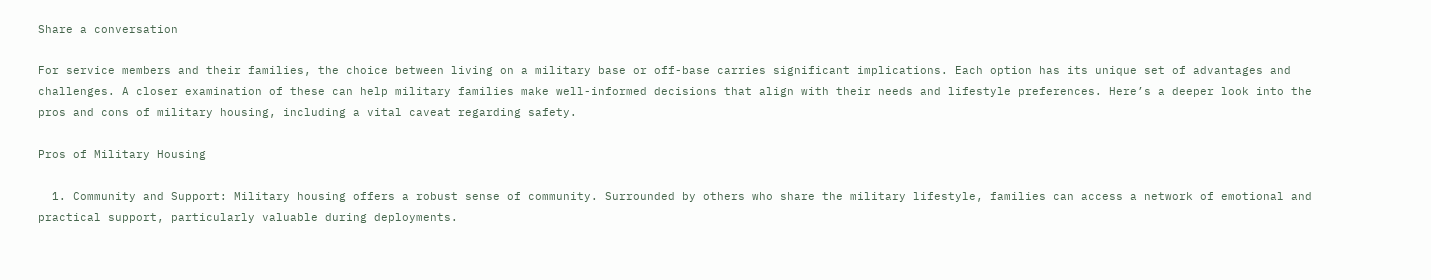Share a conversation

For service members and their families, the choice between living on a military base or off-base carries significant implications. Each option has its unique set of advantages and challenges. A closer examination of these can help military families make well-informed decisions that align with their needs and lifestyle preferences. Here’s a deeper look into the pros and cons of military housing, including a vital caveat regarding safety.

Pros of Military Housing

  1. Community and Support: Military housing offers a robust sense of community. Surrounded by others who share the military lifestyle, families can access a network of emotional and practical support, particularly valuable during deployments.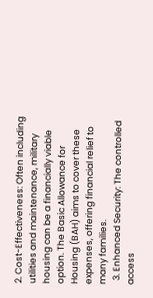2. Cost-Effectiveness: Often including utilities and maintenance, military housing can be a financially viable option. The Basic Allowance for Housing (BAH) aims to cover these expenses, offering financial relief to many families.
  3. Enhanced Security: The controlled access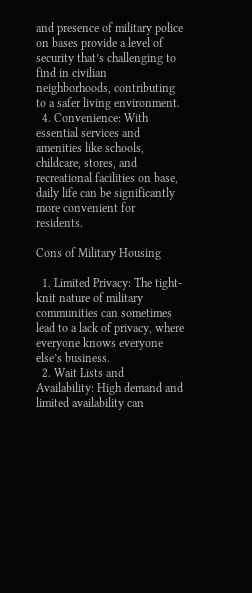and presence of military police on bases provide a level of security that’s challenging to find in civilian neighborhoods, contributing to a safer living environment.
  4. Convenience: With essential services and amenities like schools, childcare, stores, and recreational facilities on base, daily life can be significantly more convenient for residents.

Cons of Military Housing

  1. Limited Privacy: The tight-knit nature of military communities can sometimes lead to a lack of privacy, where everyone knows everyone else’s business.
  2. Wait Lists and Availability: High demand and limited availability can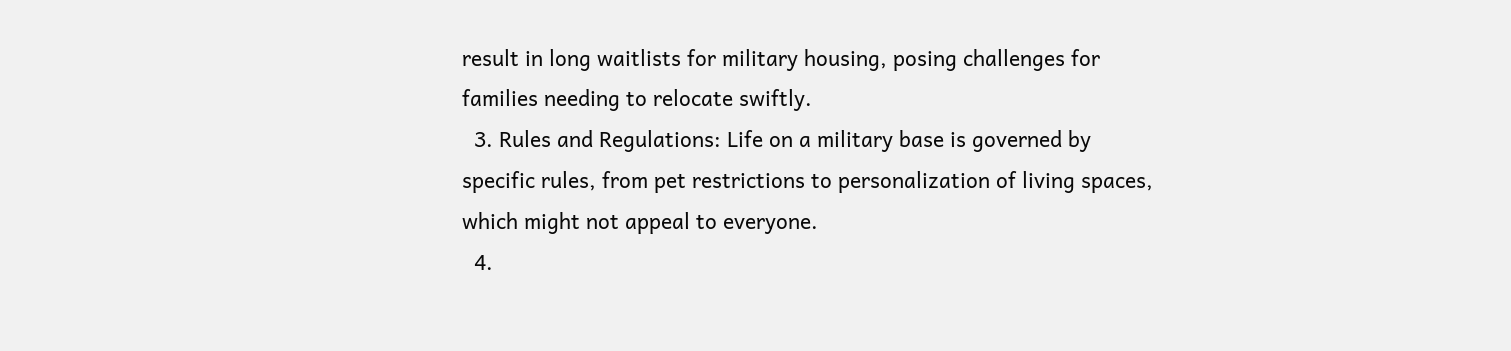result in long waitlists for military housing, posing challenges for families needing to relocate swiftly.
  3. Rules and Regulations: Life on a military base is governed by specific rules, from pet restrictions to personalization of living spaces, which might not appeal to everyone.
  4.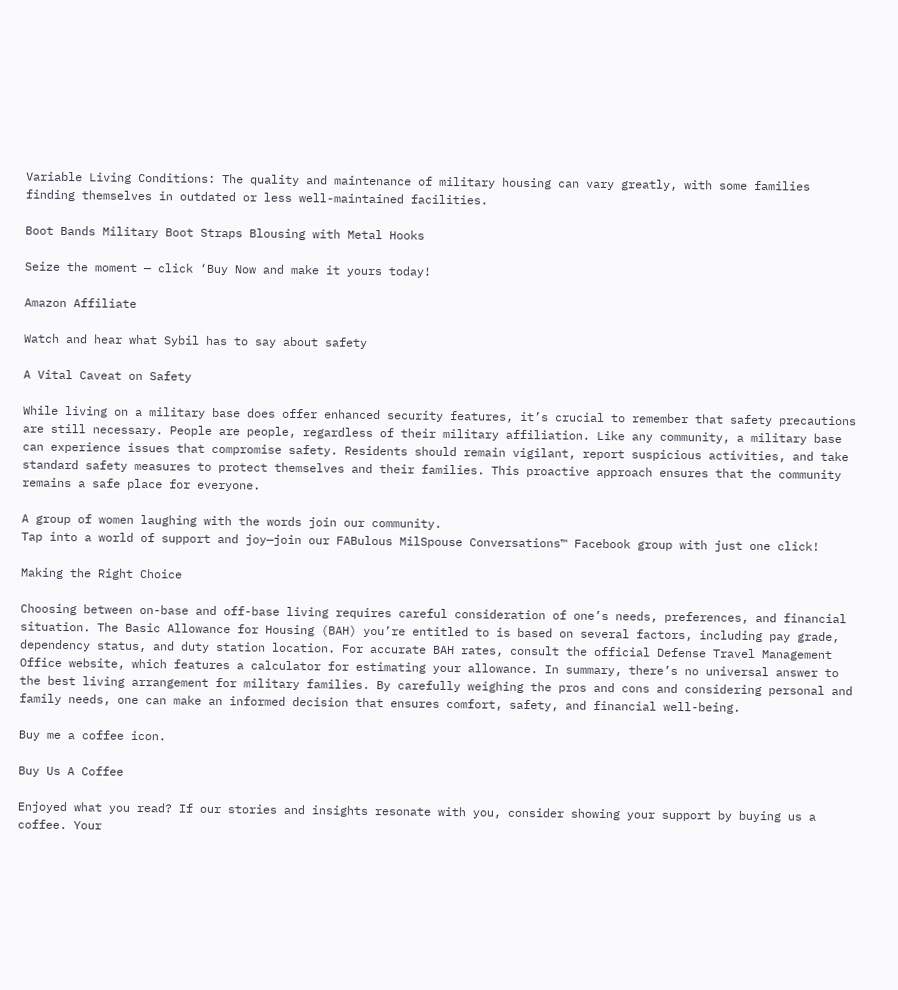Variable Living Conditions: The quality and maintenance of military housing can vary greatly, with some families finding themselves in outdated or less well-maintained facilities.

Boot Bands Military Boot Straps Blousing with Metal Hooks

Seize the moment — click ‘Buy Now and make it yours today!

Amazon Affiliate

Watch and hear what Sybil has to say about safety

A Vital Caveat on Safety

While living on a military base does offer enhanced security features, it’s crucial to remember that safety precautions are still necessary. People are people, regardless of their military affiliation. Like any community, a military base can experience issues that compromise safety. Residents should remain vigilant, report suspicious activities, and take standard safety measures to protect themselves and their families. This proactive approach ensures that the community remains a safe place for everyone.

A group of women laughing with the words join our community.
Tap into a world of support and joy—join our FABulous MilSpouse Conversations™ Facebook group with just one click!

Making the Right Choice

Choosing between on-base and off-base living requires careful consideration of one’s needs, preferences, and financial situation. The Basic Allowance for Housing (BAH) you’re entitled to is based on several factors, including pay grade, dependency status, and duty station location. For accurate BAH rates, consult the official Defense Travel Management Office website, which features a calculator for estimating your allowance. In summary, there’s no universal answer to the best living arrangement for military families. By carefully weighing the pros and cons and considering personal and family needs, one can make an informed decision that ensures comfort, safety, and financial well-being.

Buy me a coffee icon.

Buy Us A Coffee

Enjoyed what you read? If our stories and insights resonate with you, consider showing your support by buying us a coffee. Your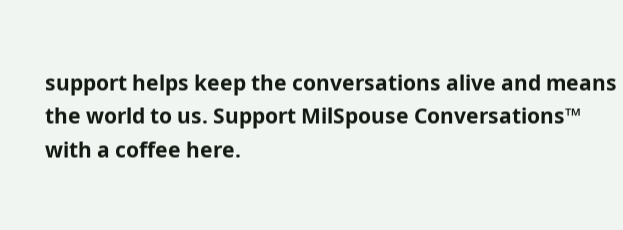support helps keep the conversations alive and means the world to us. Support MilSpouse Conversations™ with a coffee here.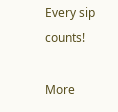Every sip counts!

More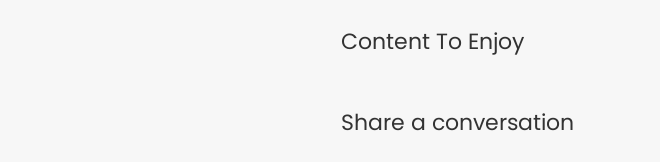Content To Enjoy

Share a conversation